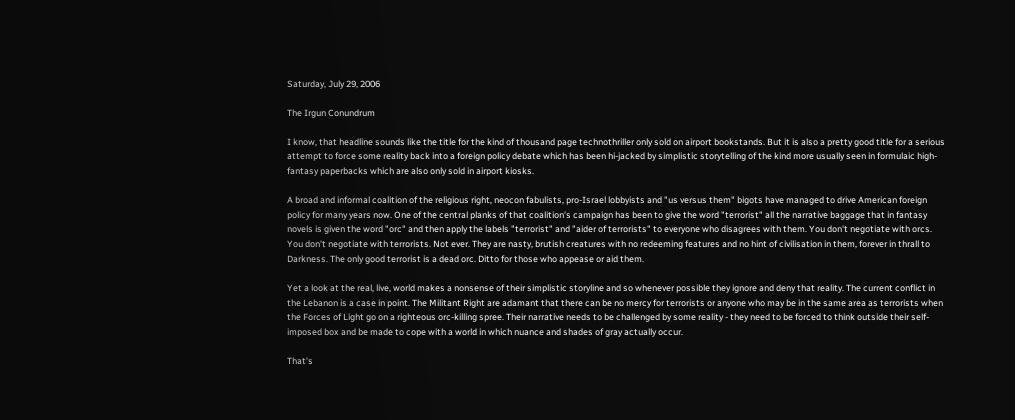Saturday, July 29, 2006

The Irgun Conundrum

I know, that headline sounds like the title for the kind of thousand page technothriller only sold on airport bookstands. But it is also a pretty good title for a serious attempt to force some reality back into a foreign policy debate which has been hi-jacked by simplistic storytelling of the kind more usually seen in formulaic high-fantasy paperbacks which are also only sold in airport kiosks.

A broad and informal coalition of the religious right, neocon fabulists, pro-Israel lobbyists and "us versus them" bigots have managed to drive American foreign policy for many years now. One of the central planks of that coalition's campaign has been to give the word "terrorist" all the narrative baggage that in fantasy novels is given the word "orc" and then apply the labels "terrorist" and "aider of terrorists" to everyone who disagrees with them. You don't negotiate with orcs. You don't negotiate with terrorists. Not ever. They are nasty, brutish creatures with no redeeming features and no hint of civilisation in them, forever in thrall to Darkness. The only good terrorist is a dead orc. Ditto for those who appease or aid them.

Yet a look at the real, live, world makes a nonsense of their simplistic storyline and so whenever possible they ignore and deny that reality. The current conflict in the Lebanon is a case in point. The Militant Right are adamant that there can be no mercy for terrorists or anyone who may be in the same area as terrorists when the Forces of Light go on a righteous orc-killing spree. Their narrative needs to be challenged by some reality - they need to be forced to think outside their self-imposed box and be made to cope with a world in which nuance and shades of gray actually occur.

That's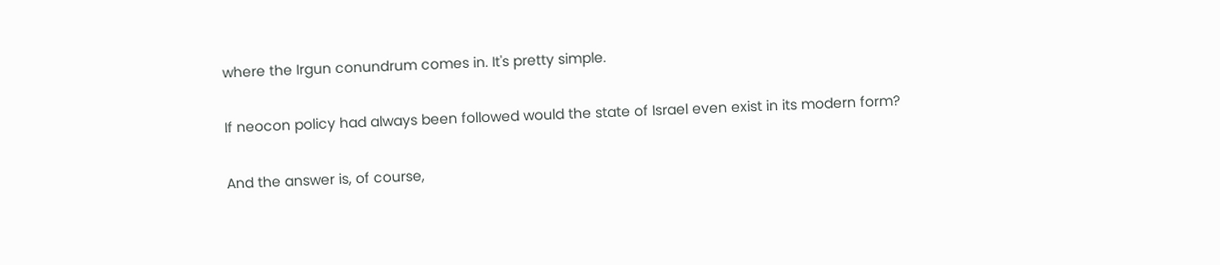where the Irgun conundrum comes in. It's pretty simple.

If neocon policy had always been followed would the state of Israel even exist in its modern form?

And the answer is, of course,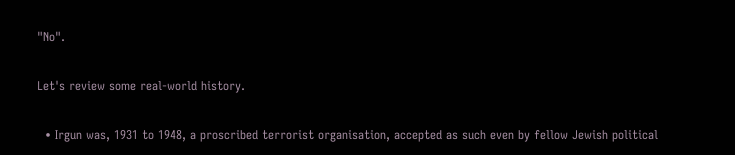"No".

Let's review some real-world history.

  • Irgun was, 1931 to 1948, a proscribed terrorist organisation, accepted as such even by fellow Jewish political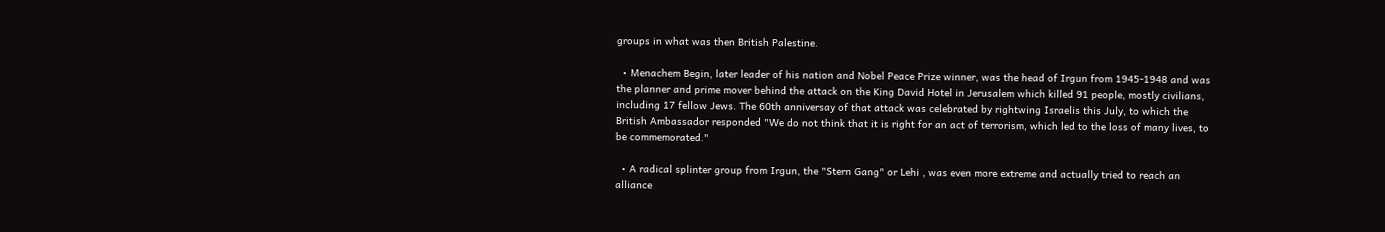groups in what was then British Palestine.

  • Menachem Begin, later leader of his nation and Nobel Peace Prize winner, was the head of Irgun from 1945-1948 and was the planner and prime mover behind the attack on the King David Hotel in Jerusalem which killed 91 people, mostly civilians, including 17 fellow Jews. The 60th anniversay of that attack was celebrated by rightwing Israelis this July, to which the British Ambassador responded "We do not think that it is right for an act of terrorism, which led to the loss of many lives, to be commemorated."

  • A radical splinter group from Irgun, the "Stern Gang" or Lehi , was even more extreme and actually tried to reach an alliance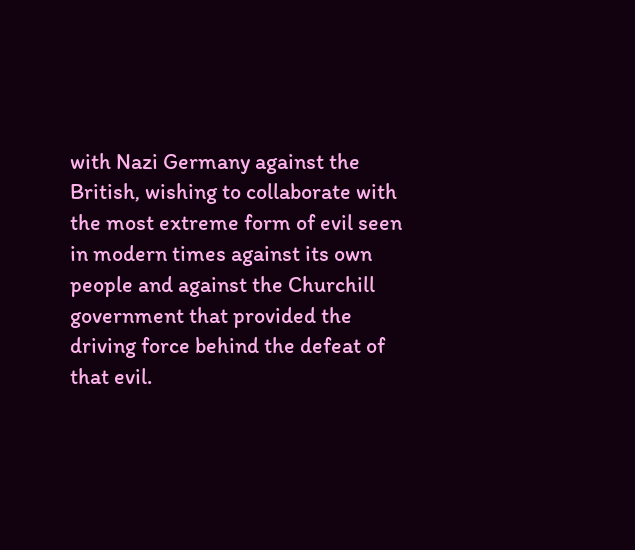with Nazi Germany against the British, wishing to collaborate with the most extreme form of evil seen in modern times against its own people and against the Churchill government that provided the driving force behind the defeat of that evil.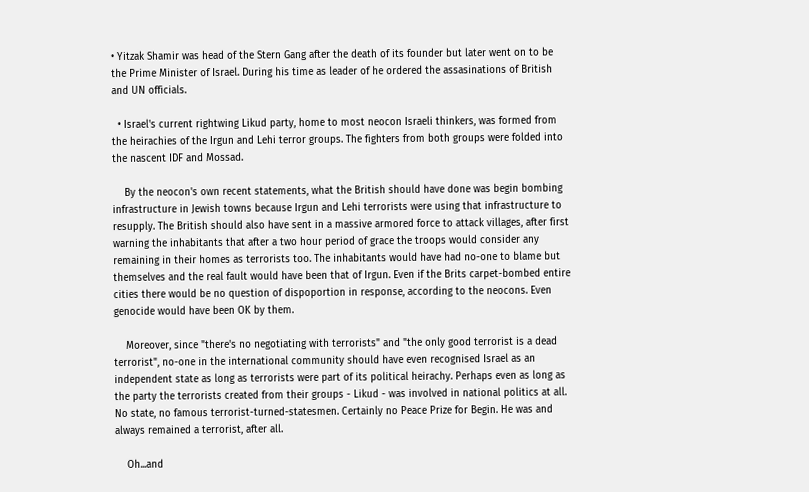• Yitzak Shamir was head of the Stern Gang after the death of its founder but later went on to be the Prime Minister of Israel. During his time as leader of he ordered the assasinations of British and UN officials.

  • Israel's current rightwing Likud party, home to most neocon Israeli thinkers, was formed from the heirachies of the Irgun and Lehi terror groups. The fighters from both groups were folded into the nascent IDF and Mossad.

    By the neocon's own recent statements, what the British should have done was begin bombing infrastructure in Jewish towns because Irgun and Lehi terrorists were using that infrastructure to resupply. The British should also have sent in a massive armored force to attack villages, after first warning the inhabitants that after a two hour period of grace the troops would consider any remaining in their homes as terrorists too. The inhabitants would have had no-one to blame but themselves and the real fault would have been that of Irgun. Even if the Brits carpet-bombed entire cities there would be no question of dispoportion in response, according to the neocons. Even genocide would have been OK by them.

    Moreover, since "there's no negotiating with terrorists" and "the only good terrorist is a dead terrorist", no-one in the international community should have even recognised Israel as an independent state as long as terrorists were part of its political heirachy. Perhaps even as long as the party the terrorists created from their groups - Likud - was involved in national politics at all. No state, no famous terrorist-turned-statesmen. Certainly no Peace Prize for Begin. He was and always remained a terrorist, after all.

    Oh...and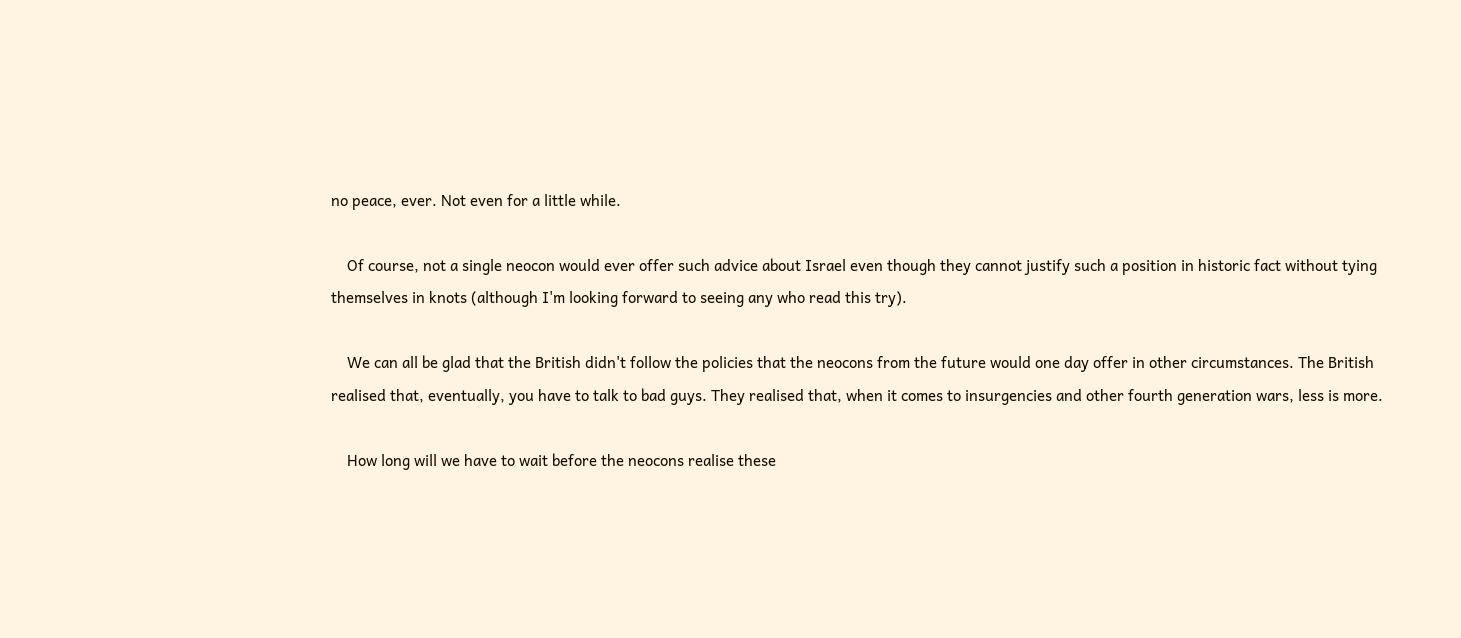no peace, ever. Not even for a little while.

    Of course, not a single neocon would ever offer such advice about Israel even though they cannot justify such a position in historic fact without tying themselves in knots (although I'm looking forward to seeing any who read this try).

    We can all be glad that the British didn't follow the policies that the neocons from the future would one day offer in other circumstances. The British realised that, eventually, you have to talk to bad guys. They realised that, when it comes to insurgencies and other fourth generation wars, less is more.

    How long will we have to wait before the neocons realise these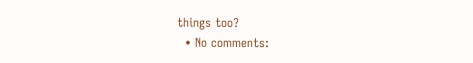things too?
  • No comments: